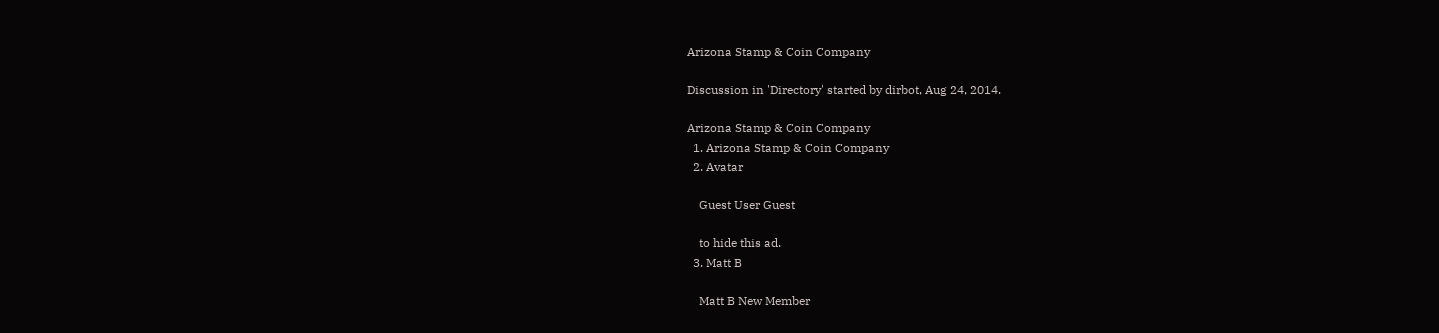Arizona Stamp & Coin Company

Discussion in 'Directory' started by dirbot, Aug 24, 2014.

Arizona Stamp & Coin Company
  1. Arizona Stamp & Coin Company
  2. Avatar

    Guest User Guest

    to hide this ad.
  3. Matt B

    Matt B New Member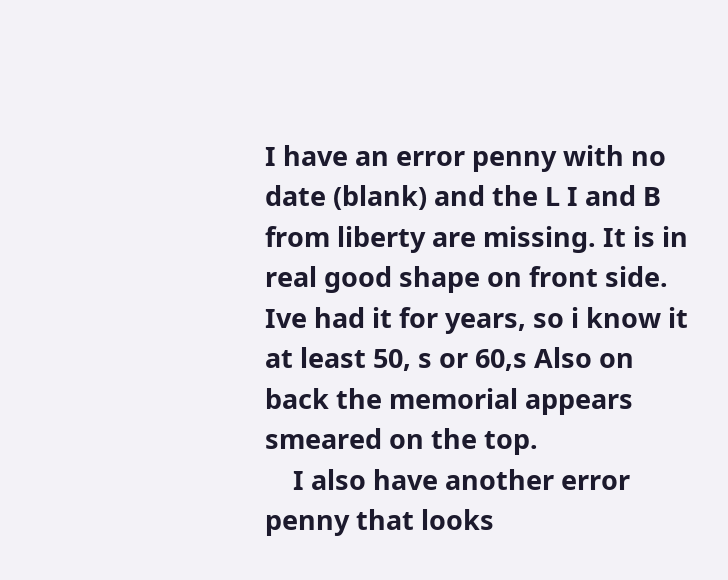I have an error penny with no date (blank) and the L I and B from liberty are missing. It is in real good shape on front side. Ive had it for years, so i know it at least 50, s or 60,s Also on back the memorial appears smeared on the top.
    I also have another error penny that looks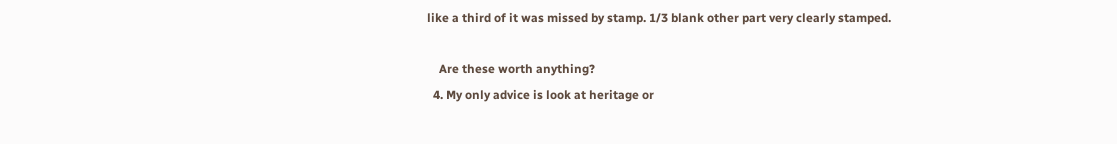like a third of it was missed by stamp. 1/3 blank other part very clearly stamped.

    Are these worth anything?
  4. My only advice is look at heritage or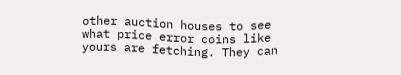other auction houses to see what price error coins like yours are fetching. They can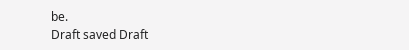be.
Draft saved Draft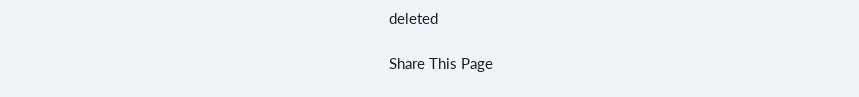deleted

Share This Page